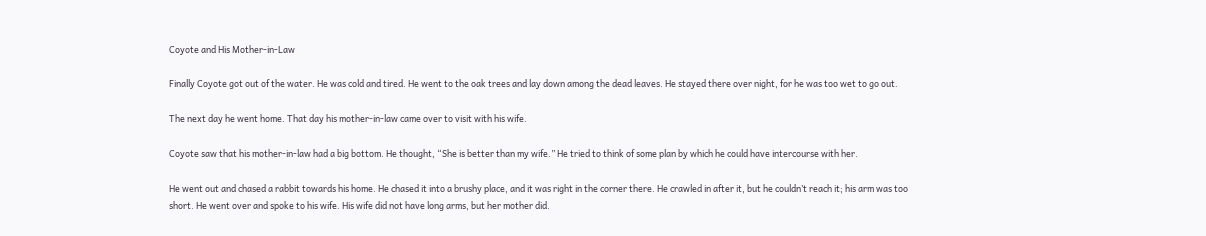Coyote and His Mother-in-Law

Finally Coyote got out of the water. He was cold and tired. He went to the oak trees and lay down among the dead leaves. He stayed there over night, for he was too wet to go out.

The next day he went home. That day his mother-in-law came over to visit with his wife.

Coyote saw that his mother-in-law had a big bottom. He thought, “She is better than my wife.” He tried to think of some plan by which he could have intercourse with her.

He went out and chased a rabbit towards his home. He chased it into a brushy place, and it was right in the corner there. He crawled in after it, but he couldn’t reach it; his arm was too short. He went over and spoke to his wife. His wife did not have long arms, but her mother did.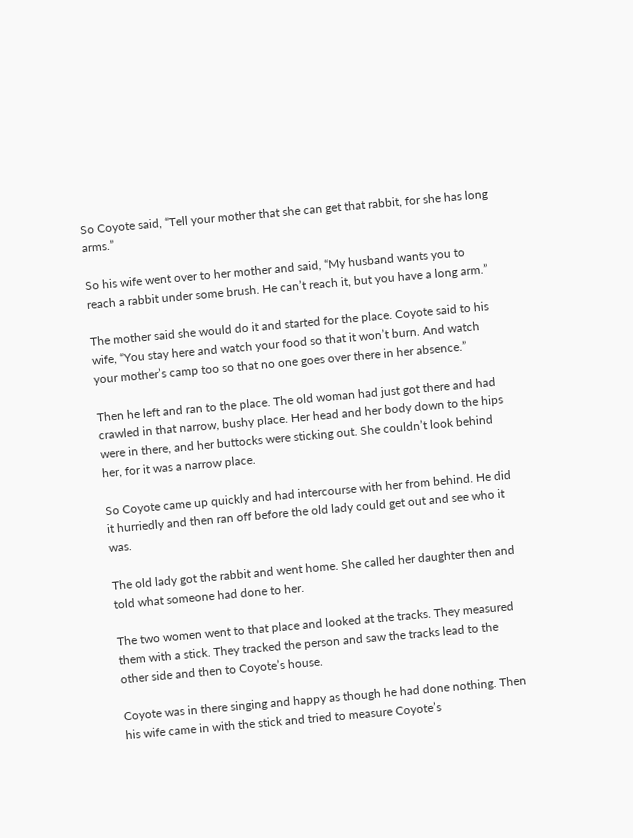So Coyote said, “Tell your mother that she can get that rabbit, for she has long arms.”

So his wife went over to her mother and said, “My husband wants you to reach a rabbit under some brush. He can’t reach it, but you have a long arm.”

The mother said she would do it and started for the place. Coyote said to his wife, “You stay here and watch your food so that it won’t burn. And watch your mother’s camp too so that no one goes over there in her absence.”

Then he left and ran to the place. The old woman had just got there and had crawled in that narrow, bushy place. Her head and her body down to the hips were in there, and her buttocks were sticking out. She couldn’t look behind her, for it was a narrow place.

So Coyote came up quickly and had intercourse with her from behind. He did it hurriedly and then ran off before the old lady could get out and see who it was.

The old lady got the rabbit and went home. She called her daughter then and told what someone had done to her.

The two women went to that place and looked at the tracks. They measured them with a stick. They tracked the person and saw the tracks lead to the other side and then to Coyote’s house.

Coyote was in there singing and happy as though he had done nothing. Then his wife came in with the stick and tried to measure Coyote’s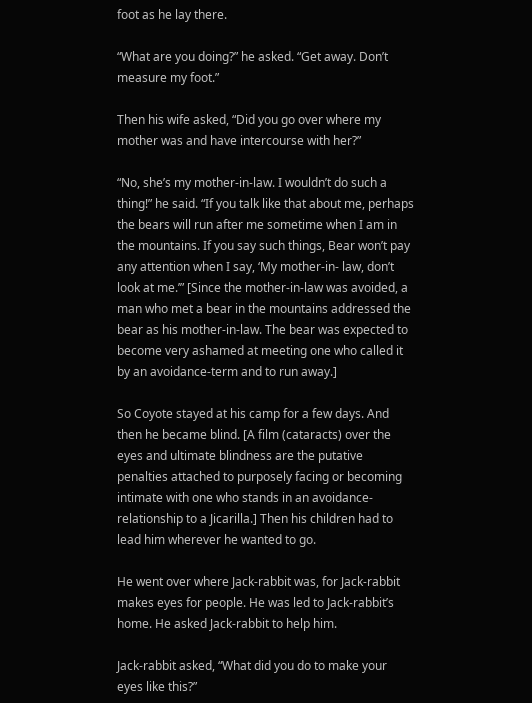foot as he lay there.

“What are you doing?” he asked. “Get away. Don’t measure my foot.”

Then his wife asked, “Did you go over where my mother was and have intercourse with her?”

“No, she’s my mother-in-law. I wouldn’t do such a thing!” he said. “If you talk like that about me, perhaps the bears will run after me sometime when I am in the mountains. If you say such things, Bear won’t pay any attention when I say, ‘My mother-in- law, don’t look at me.’” [Since the mother-in-law was avoided, a man who met a bear in the mountains addressed the bear as his mother-in-law. The bear was expected to become very ashamed at meeting one who called it by an avoidance-term and to run away.]

So Coyote stayed at his camp for a few days. And then he became blind. [A film (cataracts) over the eyes and ultimate blindness are the putative penalties attached to purposely facing or becoming intimate with one who stands in an avoidance-relationship to a Jicarilla.] Then his children had to lead him wherever he wanted to go.

He went over where Jack-rabbit was, for Jack-rabbit makes eyes for people. He was led to Jack-rabbit’s home. He asked Jack-rabbit to help him.

Jack-rabbit asked, “What did you do to make your eyes like this?”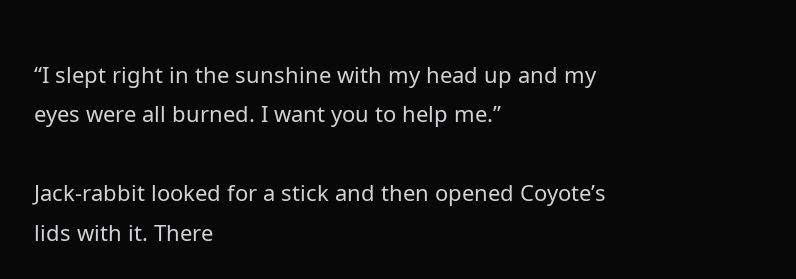“I slept right in the sunshine with my head up and my eyes were all burned. I want you to help me.”

Jack-rabbit looked for a stick and then opened Coyote’s lids with it. There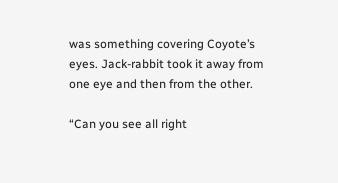was something covering Coyote’s eyes. Jack-rabbit took it away from one eye and then from the other.

“Can you see all right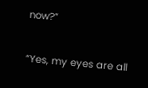now?”

“Yes, my eyes are all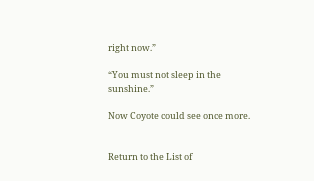right now.”

“You must not sleep in the sunshine.”

Now Coyote could see once more.


Return to the List of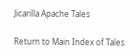Jicarilla Apache Tales

Return to Main Index of Tales